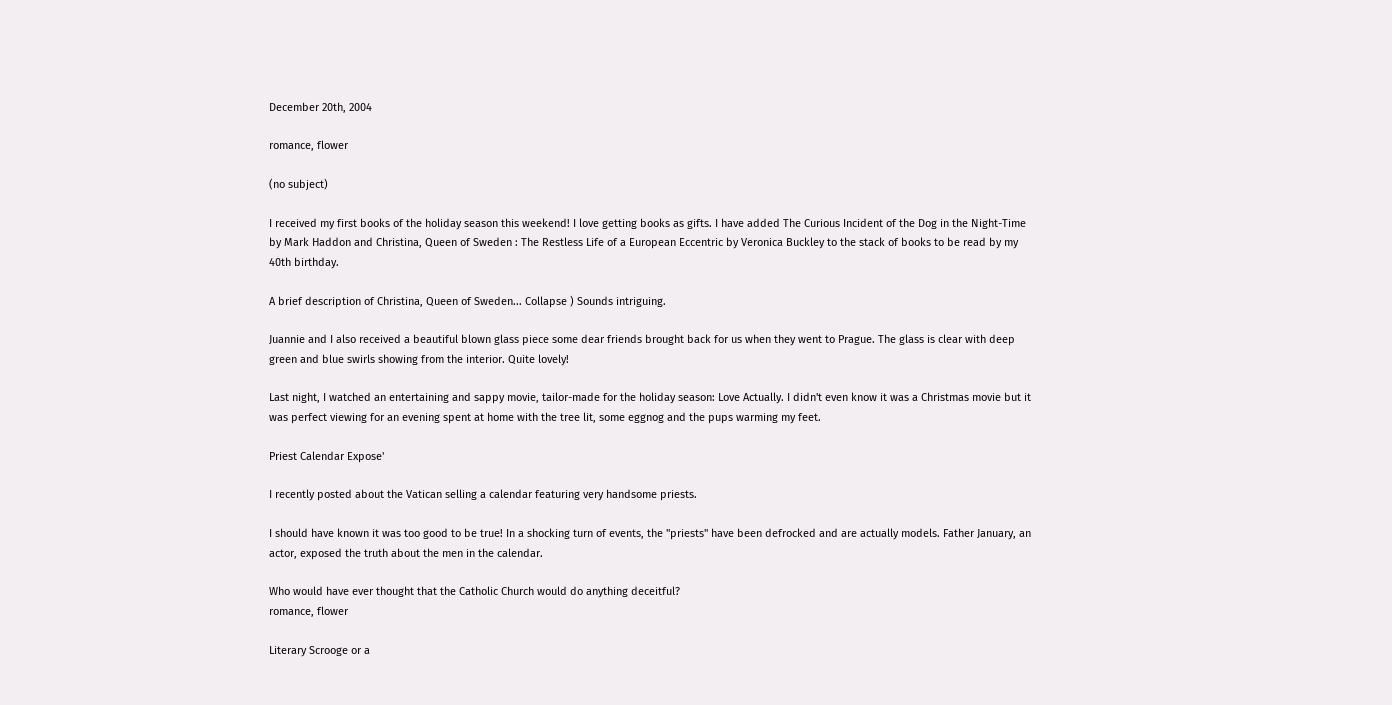December 20th, 2004

romance, flower

(no subject)

I received my first books of the holiday season this weekend! I love getting books as gifts. I have added The Curious Incident of the Dog in the Night-Time by Mark Haddon and Christina, Queen of Sweden : The Restless Life of a European Eccentric by Veronica Buckley to the stack of books to be read by my 40th birthday.

A brief description of Christina, Queen of Sweden... Collapse ) Sounds intriguing.

Juannie and I also received a beautiful blown glass piece some dear friends brought back for us when they went to Prague. The glass is clear with deep green and blue swirls showing from the interior. Quite lovely!

Last night, I watched an entertaining and sappy movie, tailor-made for the holiday season: Love Actually. I didn't even know it was a Christmas movie but it was perfect viewing for an evening spent at home with the tree lit, some eggnog and the pups warming my feet.

Priest Calendar Expose'

I recently posted about the Vatican selling a calendar featuring very handsome priests.

I should have known it was too good to be true! In a shocking turn of events, the "priests" have been defrocked and are actually models. Father January, an actor, exposed the truth about the men in the calendar.

Who would have ever thought that the Catholic Church would do anything deceitful?
romance, flower

Literary Scrooge or a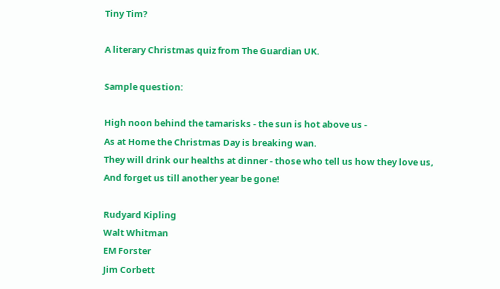Tiny Tim?

A literary Christmas quiz from The Guardian UK.

Sample question:

High noon behind the tamarisks - the sun is hot above us -
As at Home the Christmas Day is breaking wan.
They will drink our healths at dinner - those who tell us how they love us,
And forget us till another year be gone!

Rudyard Kipling
Walt Whitman
EM Forster
Jim Corbett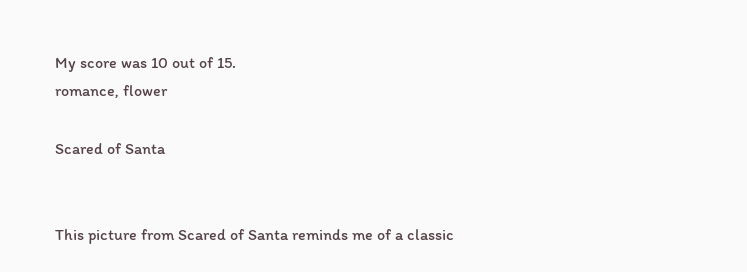My score was 10 out of 15.
romance, flower

Scared of Santa


This picture from Scared of Santa reminds me of a classic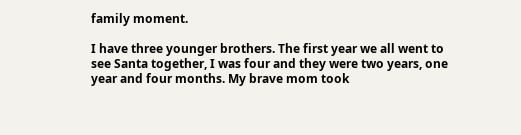family moment.

I have three younger brothers. The first year we all went to see Santa together, I was four and they were two years, one year and four months. My brave mom took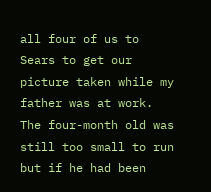all four of us to Sears to get our picture taken while my father was at work. The four-month old was still too small to run but if he had been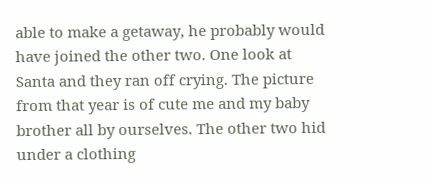able to make a getaway, he probably would have joined the other two. One look at Santa and they ran off crying. The picture from that year is of cute me and my baby brother all by ourselves. The other two hid under a clothing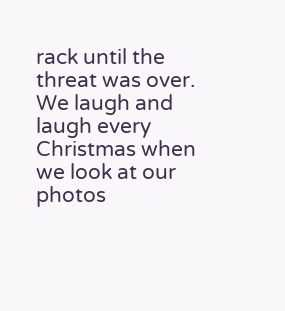rack until the threat was over. We laugh and laugh every Christmas when we look at our photos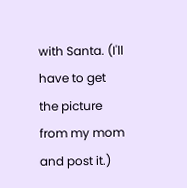with Santa. (I'll have to get the picture from my mom and post it.)